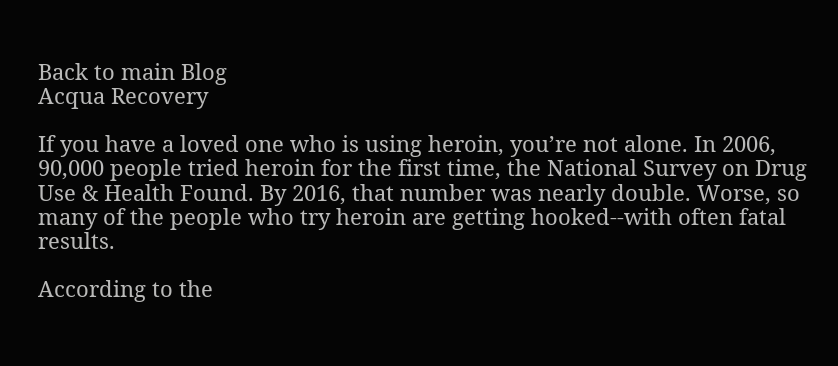Back to main Blog
Acqua Recovery

If you have a loved one who is using heroin, you’re not alone. In 2006, 90,000 people tried heroin for the first time, the National Survey on Drug Use & Health Found. By 2016, that number was nearly double. Worse, so many of the people who try heroin are getting hooked--with often fatal results.

According to the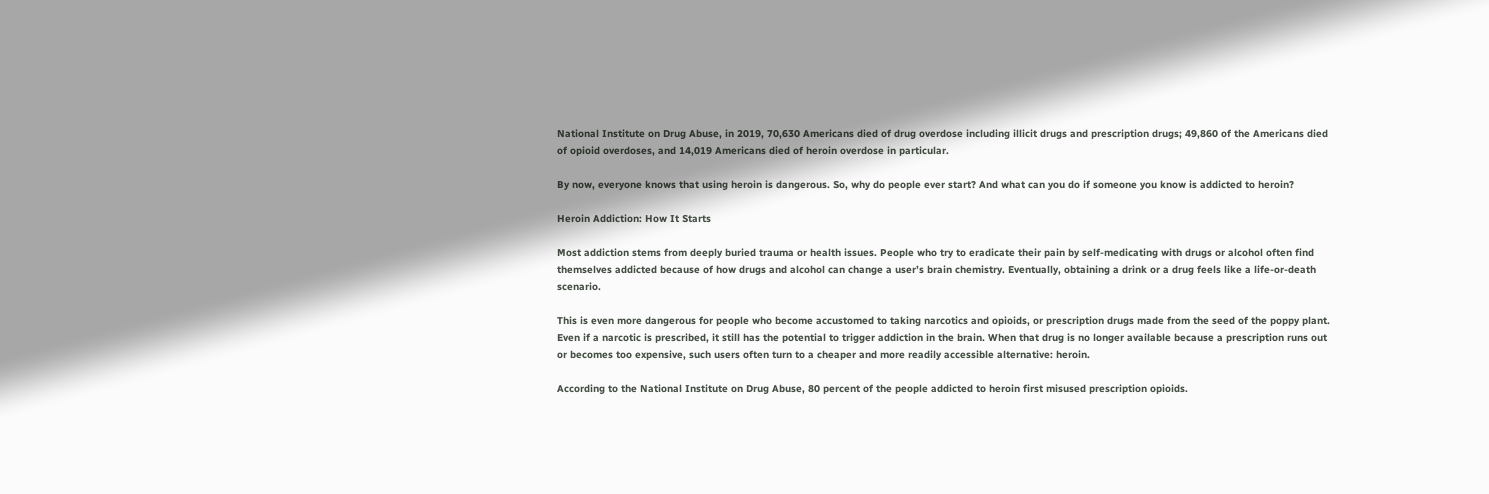National Institute on Drug Abuse, in 2019, 70,630 Americans died of drug overdose including illicit drugs and prescription drugs; 49,860 of the Americans died of opioid overdoses, and 14,019 Americans died of heroin overdose in particular.

By now, everyone knows that using heroin is dangerous. So, why do people ever start? And what can you do if someone you know is addicted to heroin?

Heroin Addiction: How It Starts

Most addiction stems from deeply buried trauma or health issues. People who try to eradicate their pain by self-medicating with drugs or alcohol often find themselves addicted because of how drugs and alcohol can change a user’s brain chemistry. Eventually, obtaining a drink or a drug feels like a life-or-death scenario.

This is even more dangerous for people who become accustomed to taking narcotics and opioids, or prescription drugs made from the seed of the poppy plant. Even if a narcotic is prescribed, it still has the potential to trigger addiction in the brain. When that drug is no longer available because a prescription runs out or becomes too expensive, such users often turn to a cheaper and more readily accessible alternative: heroin.

According to the National Institute on Drug Abuse, 80 percent of the people addicted to heroin first misused prescription opioids.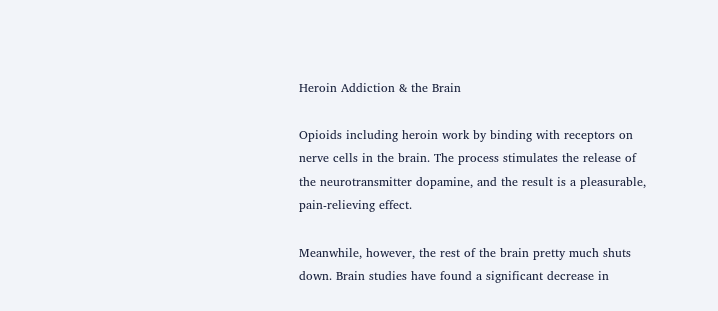Heroin Addiction & the Brain

Opioids including heroin work by binding with receptors on nerve cells in the brain. The process stimulates the release of the neurotransmitter dopamine, and the result is a pleasurable, pain-relieving effect.

Meanwhile, however, the rest of the brain pretty much shuts down. Brain studies have found a significant decrease in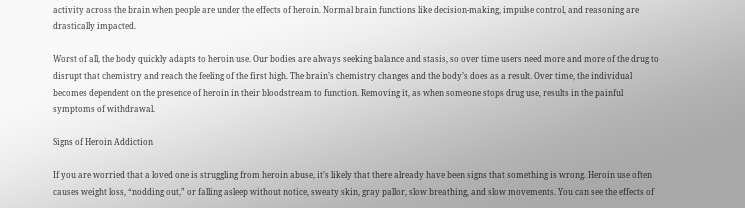activity across the brain when people are under the effects of heroin. Normal brain functions like decision-making, impulse control, and reasoning are drastically impacted.

Worst of all, the body quickly adapts to heroin use. Our bodies are always seeking balance and stasis, so over time users need more and more of the drug to disrupt that chemistry and reach the feeling of the first high. The brain’s chemistry changes and the body’s does as a result. Over time, the individual becomes dependent on the presence of heroin in their bloodstream to function. Removing it, as when someone stops drug use, results in the painful symptoms of withdrawal.

Signs of Heroin Addiction

If you are worried that a loved one is struggling from heroin abuse, it’s likely that there already have been signs that something is wrong. Heroin use often causes weight loss, “nodding out,” or falling asleep without notice, sweaty skin, gray pallor, slow breathing, and slow movements. You can see the effects of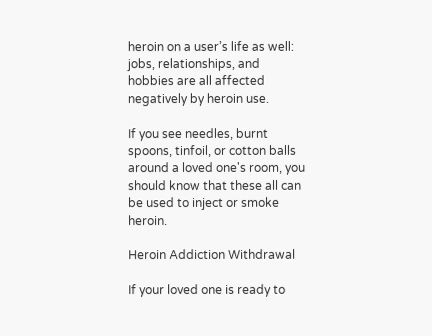heroin on a user’s life as well: jobs, relationships, and hobbies are all affected negatively by heroin use.

If you see needles, burnt spoons, tinfoil, or cotton balls around a loved one's room, you should know that these all can be used to inject or smoke heroin.

Heroin Addiction Withdrawal

If your loved one is ready to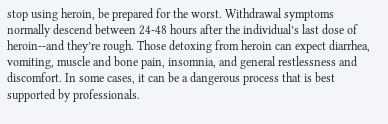stop using heroin, be prepared for the worst. Withdrawal symptoms normally descend between 24-48 hours after the individual’s last dose of heroin--and they’re rough. Those detoxing from heroin can expect diarrhea, vomiting, muscle and bone pain, insomnia, and general restlessness and discomfort. In some cases, it can be a dangerous process that is best supported by professionals.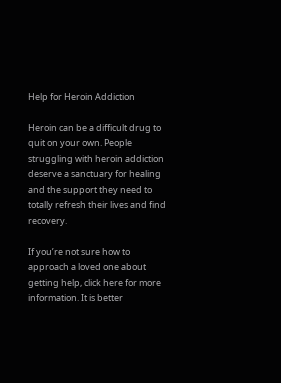Help for Heroin Addiction

Heroin can be a difficult drug to quit on your own. People struggling with heroin addiction deserve a sanctuary for healing and the support they need to totally refresh their lives and find recovery.

If you’re not sure how to approach a loved one about getting help, click here for more information. It is better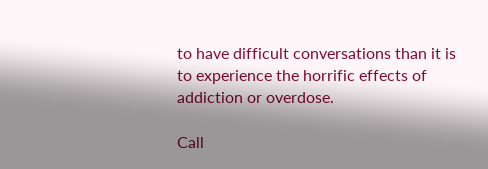to have difficult conversations than it is to experience the horrific effects of addiction or overdose.

Call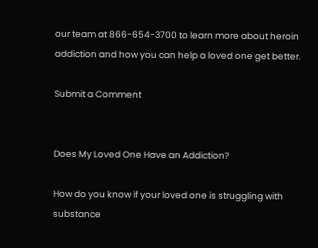our team at 866-654-3700 to learn more about heroin addiction and how you can help a loved one get better.

Submit a Comment


Does My Loved One Have an Addiction?

How do you know if your loved one is struggling with substance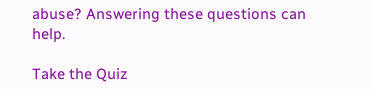abuse? Answering these questions can help.

Take the Quiz